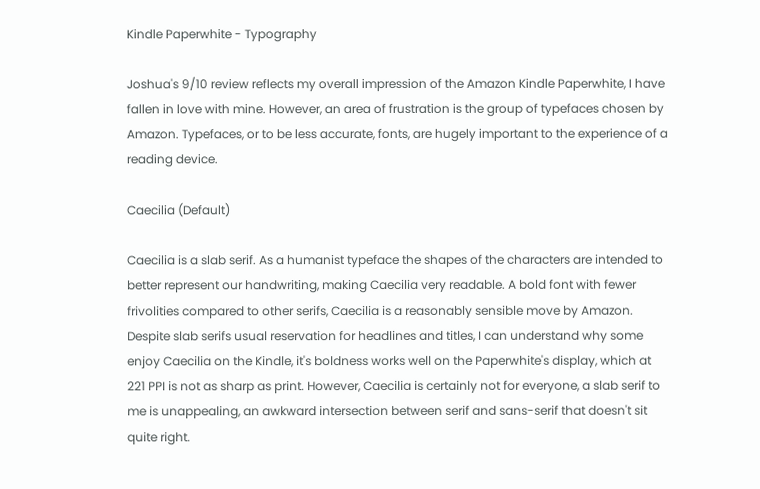Kindle Paperwhite - Typography

Joshua's 9/10 review reflects my overall impression of the Amazon Kindle Paperwhite, I have fallen in love with mine. However, an area of frustration is the group of typefaces chosen by Amazon. Typefaces, or to be less accurate, fonts, are hugely important to the experience of a reading device.

Caecilia (Default)

Caecilia is a slab serif. As a humanist typeface the shapes of the characters are intended to better represent our handwriting, making Caecilia very readable. A bold font with fewer frivolities compared to other serifs, Caecilia is a reasonably sensible move by Amazon. Despite slab serifs usual reservation for headlines and titles, I can understand why some enjoy Caecilia on the Kindle, it's boldness works well on the Paperwhite's display, which at 221 PPI is not as sharp as print. However, Caecilia is certainly not for everyone, a slab serif to me is unappealing, an awkward intersection between serif and sans-serif that doesn't sit quite right.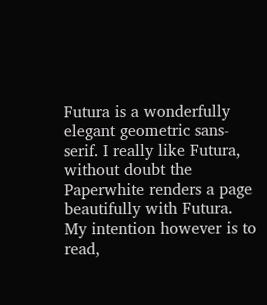Futura is a wonderfully elegant geometric sans-serif. I really like Futura, without doubt the Paperwhite renders a page beautifully with Futura. My intention however is to read,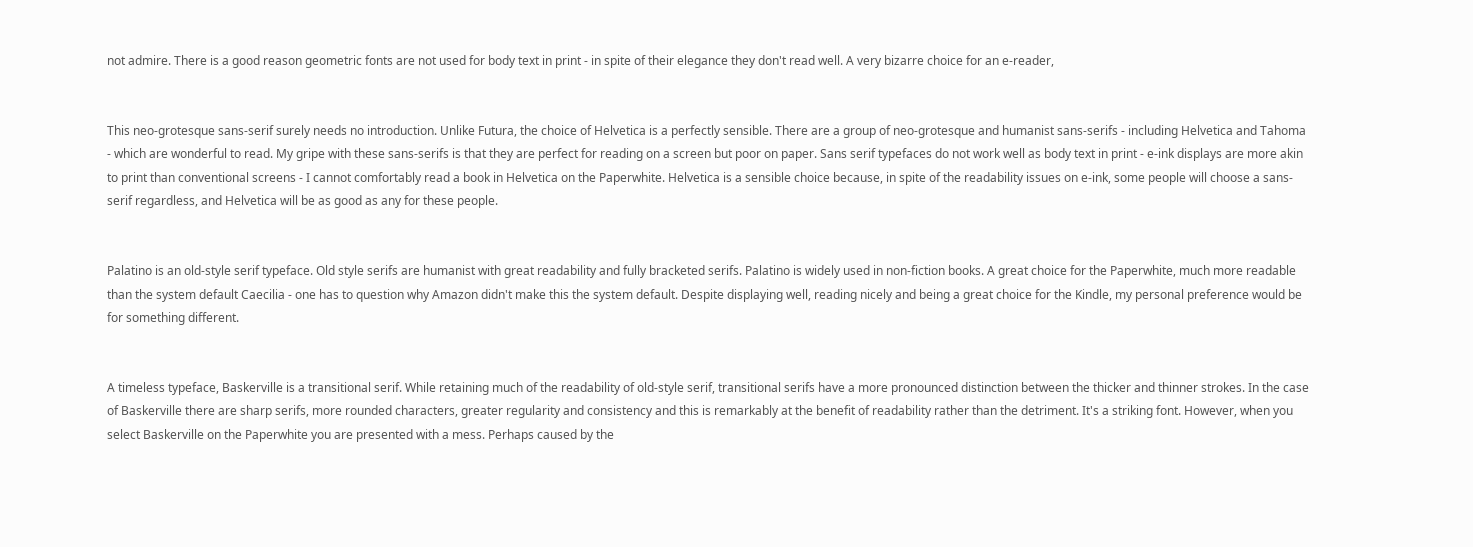not admire. There is a good reason geometric fonts are not used for body text in print - in spite of their elegance they don't read well. A very bizarre choice for an e-reader,


This neo-grotesque sans-serif surely needs no introduction. Unlike Futura, the choice of Helvetica is a perfectly sensible. There are a group of neo-grotesque and humanist sans-serifs - including Helvetica and Tahoma - which are wonderful to read. My gripe with these sans-serifs is that they are perfect for reading on a screen but poor on paper. Sans serif typefaces do not work well as body text in print - e-ink displays are more akin to print than conventional screens - I cannot comfortably read a book in Helvetica on the Paperwhite. Helvetica is a sensible choice because, in spite of the readability issues on e-ink, some people will choose a sans-serif regardless, and Helvetica will be as good as any for these people.


Palatino is an old-style serif typeface. Old style serifs are humanist with great readability and fully bracketed serifs. Palatino is widely used in non-fiction books. A great choice for the Paperwhite, much more readable than the system default Caecilia - one has to question why Amazon didn't make this the system default. Despite displaying well, reading nicely and being a great choice for the Kindle, my personal preference would be for something different.


A timeless typeface, Baskerville is a transitional serif. While retaining much of the readability of old-style serif, transitional serifs have a more pronounced distinction between the thicker and thinner strokes. In the case of Baskerville there are sharp serifs, more rounded characters, greater regularity and consistency and this is remarkably at the benefit of readability rather than the detriment. It's a striking font. However, when you select Baskerville on the Paperwhite you are presented with a mess. Perhaps caused by the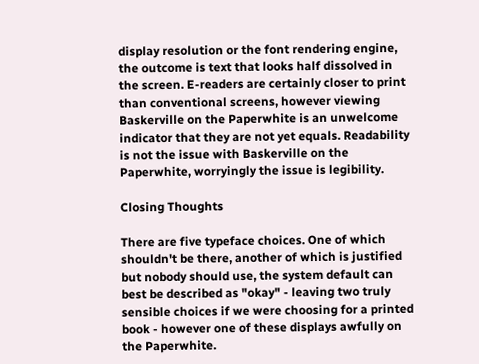display resolution or the font rendering engine, the outcome is text that looks half dissolved in the screen. E-readers are certainly closer to print than conventional screens, however viewing Baskerville on the Paperwhite is an unwelcome indicator that they are not yet equals. Readability is not the issue with Baskerville on the Paperwhite, worryingly the issue is legibility.

Closing Thoughts

There are five typeface choices. One of which shouldn't be there, another of which is justified but nobody should use, the system default can best be described as "okay" - leaving two truly sensible choices if we were choosing for a printed book - however one of these displays awfully on the Paperwhite.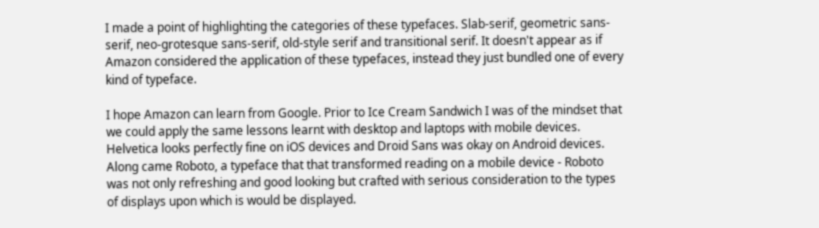I made a point of highlighting the categories of these typefaces. Slab-serif, geometric sans-serif, neo-grotesque sans-serif, old-style serif and transitional serif. It doesn't appear as if Amazon considered the application of these typefaces, instead they just bundled one of every kind of typeface.

I hope Amazon can learn from Google. Prior to Ice Cream Sandwich I was of the mindset that we could apply the same lessons learnt with desktop and laptops with mobile devices. Helvetica looks perfectly fine on iOS devices and Droid Sans was okay on Android devices. Along came Roboto, a typeface that that transformed reading on a mobile device - Roboto was not only refreshing and good looking but crafted with serious consideration to the types of displays upon which is would be displayed.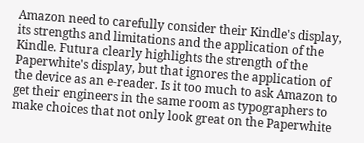Amazon need to carefully consider their Kindle's display, its strengths and limitations and the application of the Kindle. Futura clearly highlights the strength of the Paperwhite's display, but that ignores the application of the device as an e-reader. Is it too much to ask Amazon to get their engineers in the same room as typographers to make choices that not only look great on the Paperwhite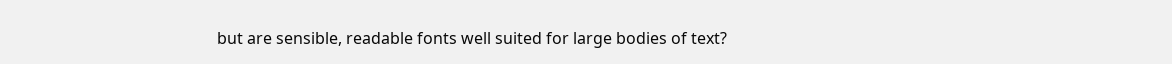but are sensible, readable fonts well suited for large bodies of text?